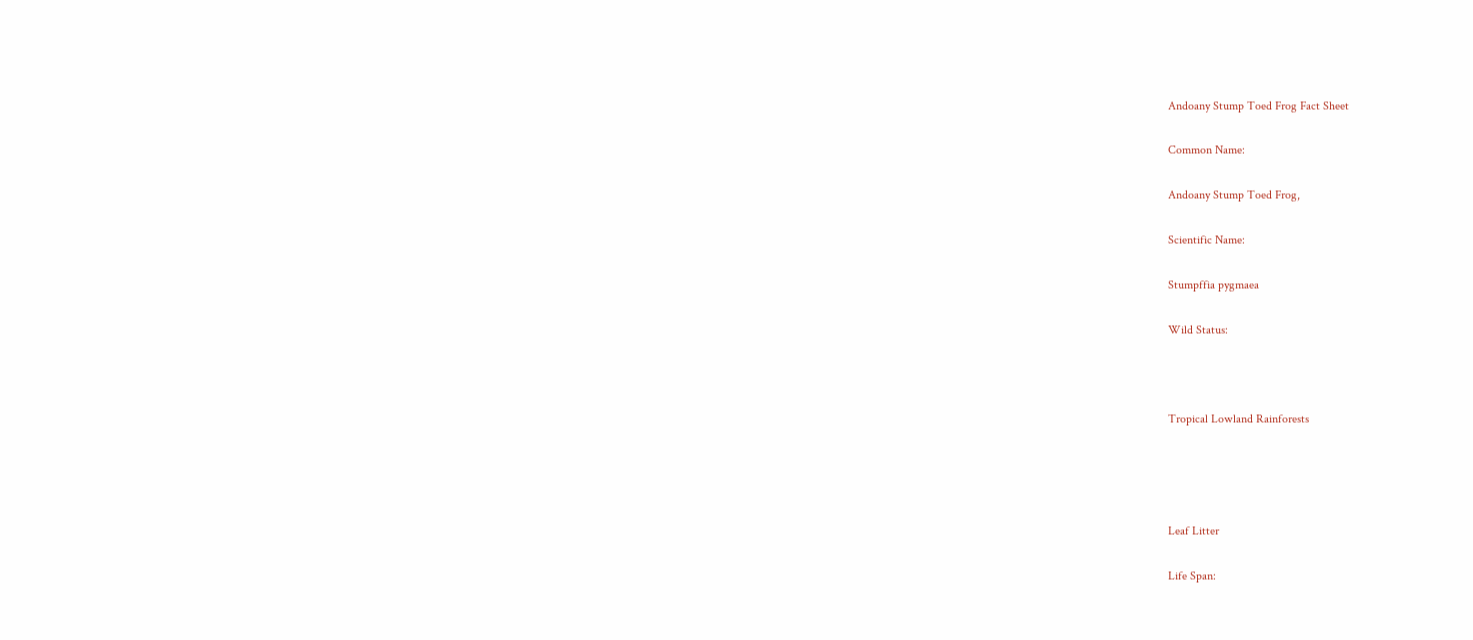Andoany Stump Toed Frog Fact Sheet

Common Name:

Andoany Stump Toed Frog,

Scientific Name:

Stumpffia pygmaea

Wild Status:



Tropical Lowland Rainforests




Leaf Litter

Life Span: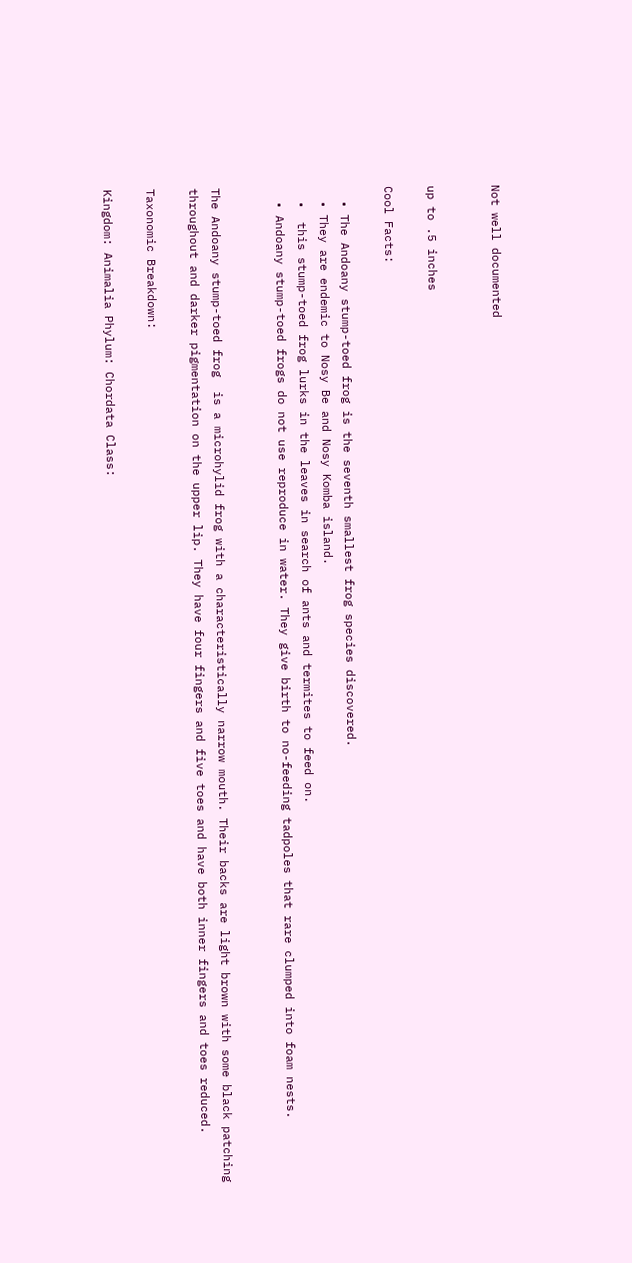Not well documented


up to .5 inches

Cool Facts:

  • The Andoany stump-toed frog is the seventh smallest frog species discovered.
  • They are endemic to Nosy Be and Nosy Komba island.
  •  this stump-toed frog lurks in the leaves in search of ants and termites to feed on.
  • Andoany stump-toed frogs do not use reproduce in water. They give birth to no-feeding tadpoles that rare clumped into foam nests.


The Andoany stump-toed frog  is a microhylid frog with a characteristically narrow mouth. Their backs are light brown with some black patching throughout and darker pigmentation on the upper lip. They have four fingers and five toes and have both inner fingers and toes reduced.

Taxonomic Breakdown:

Kingdom: Animalia Phylum: Chordata Class: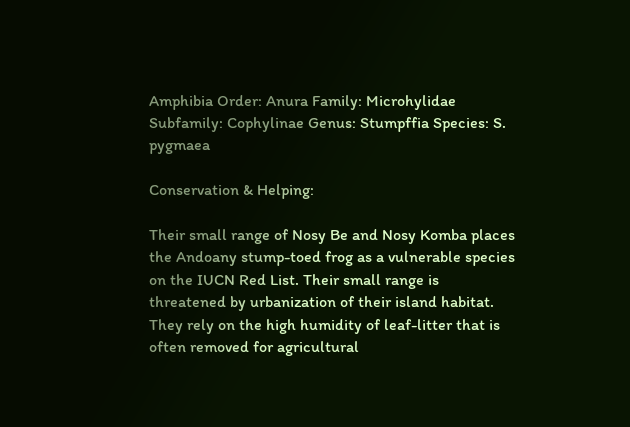Amphibia Order: Anura Family: Microhylidae Subfamily: Cophylinae Genus: Stumpffia Species: S. pygmaea

Conservation & Helping:

Their small range of Nosy Be and Nosy Komba places the Andoany stump-toed frog as a vulnerable species on the IUCN Red List. Their small range is threatened by urbanization of their island habitat. They rely on the high humidity of leaf-litter that is often removed for agricultural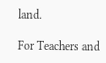land.

For Teachers and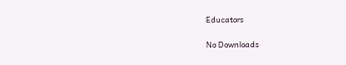Educators

No Downloads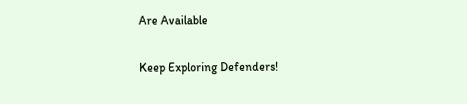Are Available

Keep Exploring Defenders!